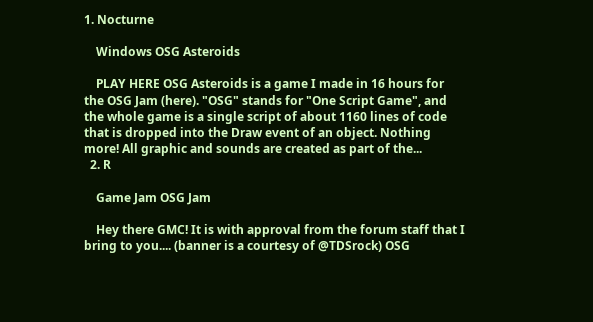1. Nocturne

    Windows OSG Asteroids

    PLAY HERE OSG Asteroids is a game I made in 16 hours for the OSG Jam (here). "OSG" stands for "One Script Game", and the whole game is a single script of about 1160 lines of code that is dropped into the Draw event of an object. Nothing more! All graphic and sounds are created as part of the...
  2. R

    Game Jam OSG Jam

    Hey there GMC! It is with approval from the forum staff that I bring to you.... (banner is a courtesy of @TDSrock) OSG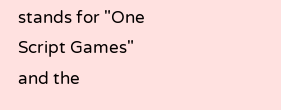stands for "One Script Games" and the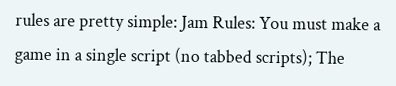rules are pretty simple: Jam Rules: You must make a game in a single script (no tabbed scripts); The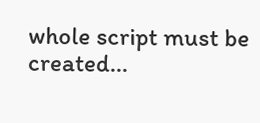whole script must be created...